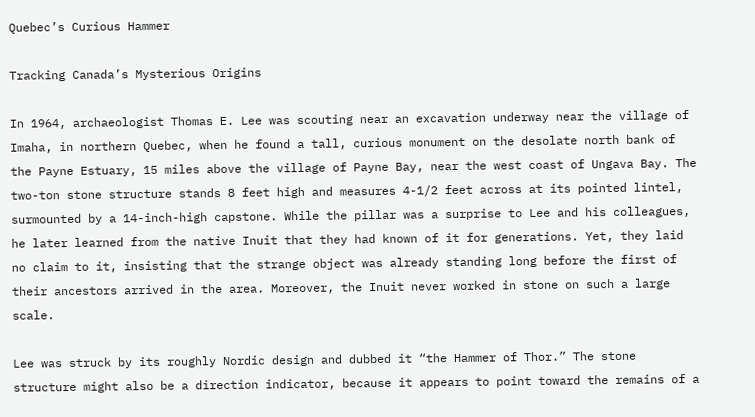Quebec’s Curious Hammer

Tracking Canada’s Mysterious Origins

In 1964, archaeologist Thomas E. Lee was scouting near an excavation underway near the village of Imaha, in northern Quebec, when he found a tall, curious monument on the desolate north bank of the Payne Estuary, 15 miles above the village of Payne Bay, near the west coast of Ungava Bay. The two-ton stone structure stands 8 feet high and measures 4-1/2 feet across at its pointed lintel, surmounted by a 14-inch-high capstone. While the pillar was a surprise to Lee and his colleagues, he later learned from the native Inuit that they had known of it for generations. Yet, they laid no claim to it, insisting that the strange object was already standing long before the first of their ancestors arrived in the area. Moreover, the Inuit never worked in stone on such a large scale.

Lee was struck by its roughly Nordic design and dubbed it “the Hammer of Thor.” The stone structure might also be a direction indicator, because it appears to point toward the remains of a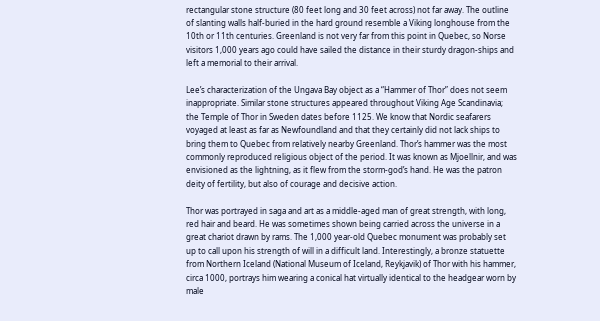rectangular stone structure (80 feet long and 30 feet across) not far away. The outline of slanting walls half-buried in the hard ground resemble a Viking longhouse from the 10th or 11th centuries. Greenland is not very far from this point in Quebec, so Norse visitors 1,000 years ago could have sailed the distance in their sturdy dragon-ships and left a memorial to their arrival.

Lee’s characterization of the Ungava Bay object as a “Hammer of Thor” does not seem inappropriate. Similar stone structures appeared throughout Viking Age Scandinavia; the Temple of Thor in Sweden dates before 1125. We know that Nordic seafarers voyaged at least as far as Newfoundland and that they certainly did not lack ships to bring them to Quebec from relatively nearby Greenland. Thor’s hammer was the most commonly reproduced religious object of the period. It was known as Mjoellnir, and was envisioned as the lightning, as it flew from the storm-god’s hand. He was the patron deity of fertility, but also of courage and decisive action.

Thor was portrayed in saga and art as a middle-aged man of great strength, with long, red hair and beard. He was sometimes shown being carried across the universe in a great chariot drawn by rams. The 1,000 year-old Quebec monument was probably set up to call upon his strength of will in a difficult land. Interestingly, a bronze statuette from Northern Iceland (National Museum of Iceland, Reykjavik) of Thor with his hammer, circa 1000, portrays him wearing a conical hat virtually identical to the headgear worn by male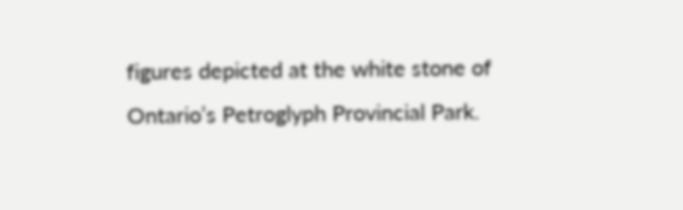figures depicted at the white stone of Ontario’s Petroglyph Provincial Park.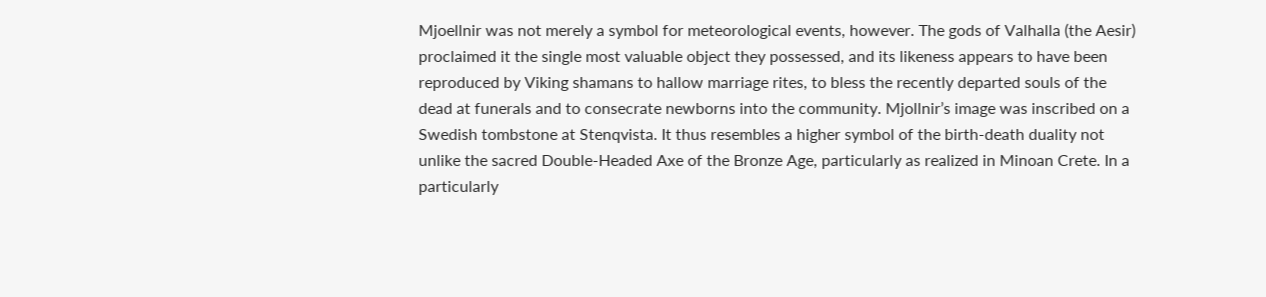Mjoellnir was not merely a symbol for meteorological events, however. The gods of Valhalla (the Aesir) proclaimed it the single most valuable object they possessed, and its likeness appears to have been reproduced by Viking shamans to hallow marriage rites, to bless the recently departed souls of the dead at funerals and to consecrate newborns into the community. Mjollnir’s image was inscribed on a Swedish tombstone at Stenqvista. It thus resembles a higher symbol of the birth-death duality not unlike the sacred Double-Headed Axe of the Bronze Age, particularly as realized in Minoan Crete. In a particularly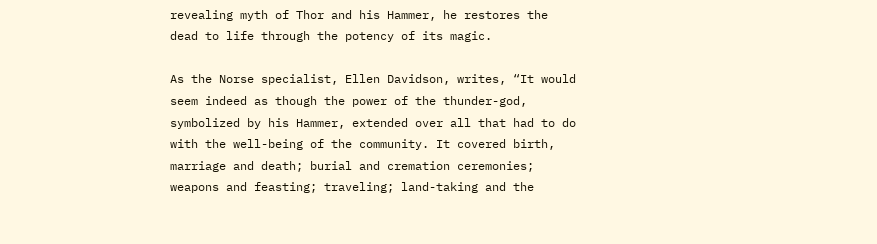revealing myth of Thor and his Hammer, he restores the dead to life through the potency of its magic.

As the Norse specialist, Ellen Davidson, writes, “It would seem indeed as though the power of the thunder-god, symbolized by his Hammer, extended over all that had to do with the well-being of the community. It covered birth, marriage and death; burial and cremation ceremonies; weapons and feasting; traveling; land-taking and the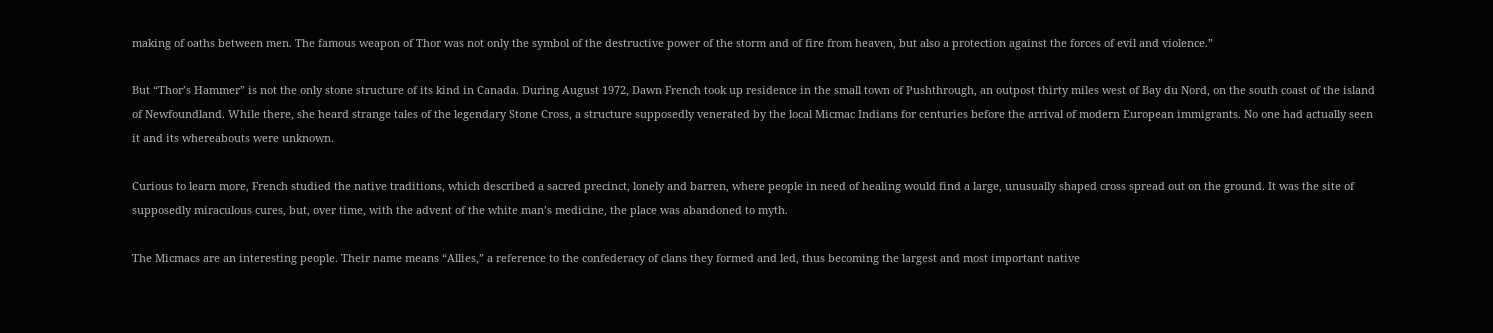making of oaths between men. The famous weapon of Thor was not only the symbol of the destructive power of the storm and of fire from heaven, but also a protection against the forces of evil and violence.”

But “Thor’s Hammer” is not the only stone structure of its kind in Canada. During August 1972, Dawn French took up residence in the small town of Pushthrough, an outpost thirty miles west of Bay du Nord, on the south coast of the island of Newfoundland. While there, she heard strange tales of the legendary Stone Cross, a structure supposedly venerated by the local Micmac Indians for centuries before the arrival of modern European immigrants. No one had actually seen it and its whereabouts were unknown.

Curious to learn more, French studied the native traditions, which described a sacred precinct, lonely and barren, where people in need of healing would find a large, unusually shaped cross spread out on the ground. It was the site of supposedly miraculous cures, but, over time, with the advent of the white man’s medicine, the place was abandoned to myth.

The Micmacs are an interesting people. Their name means “Allies,” a reference to the confederacy of clans they formed and led, thus becoming the largest and most important native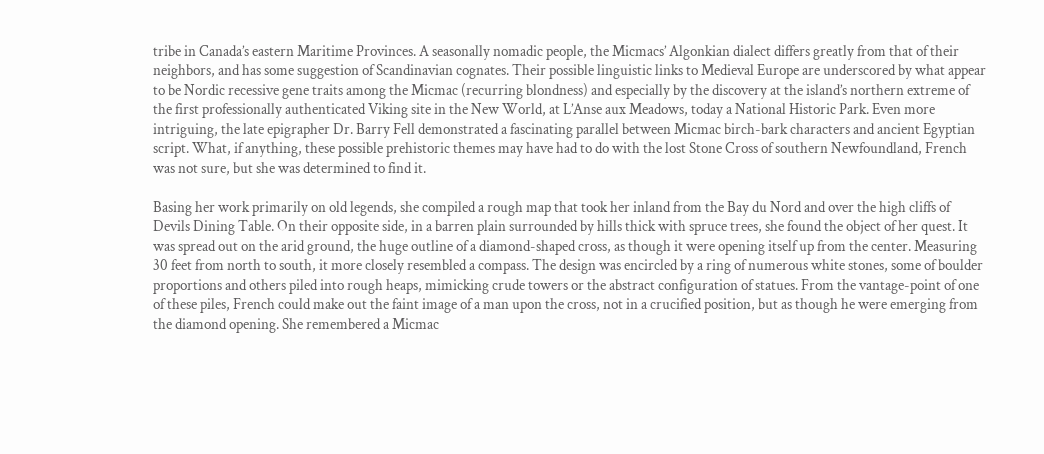tribe in Canada’s eastern Maritime Provinces. A seasonally nomadic people, the Micmacs’ Algonkian dialect differs greatly from that of their neighbors, and has some suggestion of Scandinavian cognates. Their possible linguistic links to Medieval Europe are underscored by what appear to be Nordic recessive gene traits among the Micmac (recurring blondness) and especially by the discovery at the island’s northern extreme of the first professionally authenticated Viking site in the New World, at L’Anse aux Meadows, today a National Historic Park. Even more intriguing, the late epigrapher Dr. Barry Fell demonstrated a fascinating parallel between Micmac birch-bark characters and ancient Egyptian script. What, if anything, these possible prehistoric themes may have had to do with the lost Stone Cross of southern Newfoundland, French was not sure, but she was determined to find it.

Basing her work primarily on old legends, she compiled a rough map that took her inland from the Bay du Nord and over the high cliffs of Devils Dining Table. On their opposite side, in a barren plain surrounded by hills thick with spruce trees, she found the object of her quest. It was spread out on the arid ground, the huge outline of a diamond-shaped cross, as though it were opening itself up from the center. Measuring 30 feet from north to south, it more closely resembled a compass. The design was encircled by a ring of numerous white stones, some of boulder proportions and others piled into rough heaps, mimicking crude towers or the abstract configuration of statues. From the vantage-point of one of these piles, French could make out the faint image of a man upon the cross, not in a crucified position, but as though he were emerging from the diamond opening. She remembered a Micmac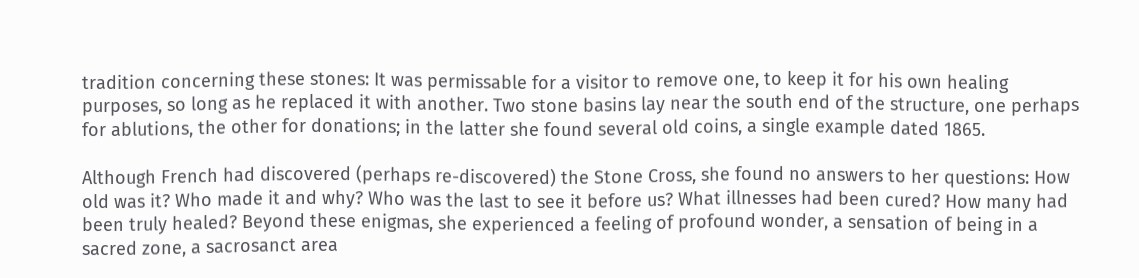tradition concerning these stones: It was permissable for a visitor to remove one, to keep it for his own healing purposes, so long as he replaced it with another. Two stone basins lay near the south end of the structure, one perhaps for ablutions, the other for donations; in the latter she found several old coins, a single example dated 1865.

Although French had discovered (perhaps re-discovered) the Stone Cross, she found no answers to her questions: How old was it? Who made it and why? Who was the last to see it before us? What illnesses had been cured? How many had been truly healed? Beyond these enigmas, she experienced a feeling of profound wonder, a sensation of being in a sacred zone, a sacrosanct area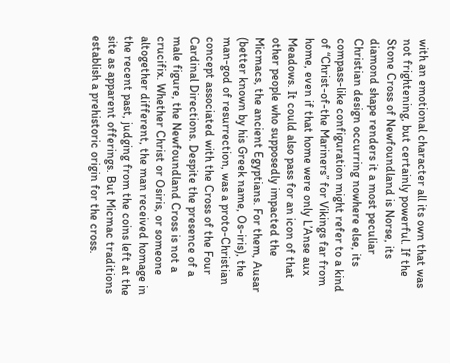with an emotional character all its own that was not frightening, but certainly powerful. If the Stone Cross of Newfoundland is Norse, its diamond shape renders it a most peculiar Christian design occurring nowhere else, its compass-like configuration might refer to a kind of “Christ-of-the Mariners” for Vikings far from home, even if that home were only L’Anse aux Meadows. It could also pass for an icon of that other people who supposedly impacted the Micmacs, the ancient Egyptians. For them, Ausar (better known by his Greek name, Os-iris), the man-god of resurrection, was a proto-Christian concept associated with the Cross of the Four Cardinal Directions. Despite the presence of a male figure, the Newfoundland Cross is not a crucifix. Whether Christ or Osiris, or someone altogether different, the man received homage in the recent past, judging from the coins left at the site as apparent offerings. But Micmac traditions establish a prehistoric origin for the cross.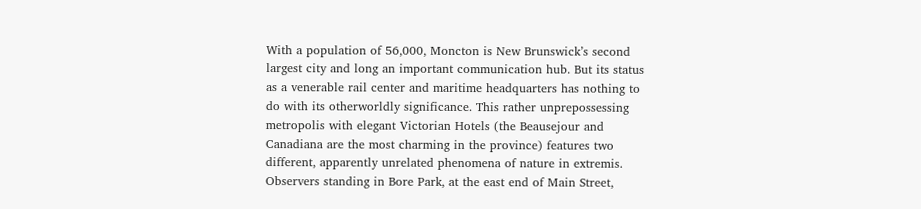With a population of 56,000, Moncton is New Brunswick’s second largest city and long an important communication hub. But its status as a venerable rail center and maritime headquarters has nothing to do with its otherworldly significance. This rather unprepossessing metropolis with elegant Victorian Hotels (the Beausejour and Canadiana are the most charming in the province) features two different, apparently unrelated phenomena of nature in extremis. Observers standing in Bore Park, at the east end of Main Street,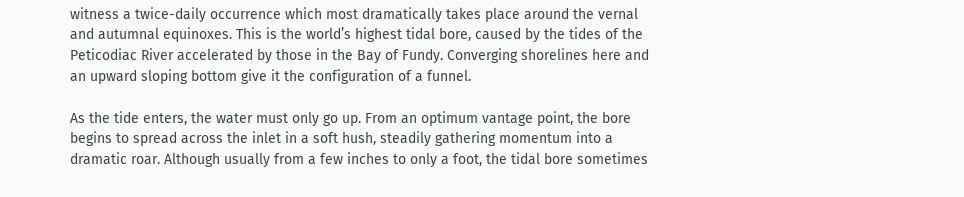witness a twice-daily occurrence which most dramatically takes place around the vernal and autumnal equinoxes. This is the world’s highest tidal bore, caused by the tides of the Peticodiac River accelerated by those in the Bay of Fundy. Converging shorelines here and an upward sloping bottom give it the configuration of a funnel.

As the tide enters, the water must only go up. From an optimum vantage point, the bore begins to spread across the inlet in a soft hush, steadily gathering momentum into a dramatic roar. Although usually from a few inches to only a foot, the tidal bore sometimes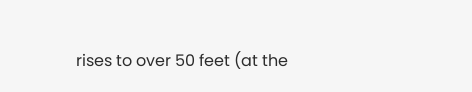rises to over 50 feet (at the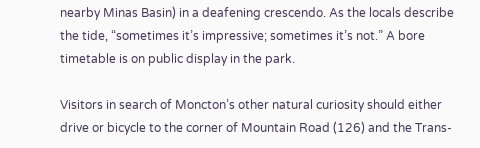nearby Minas Basin) in a deafening crescendo. As the locals describe the tide, “sometimes it’s impressive; sometimes it’s not.” A bore timetable is on public display in the park.

Visitors in search of Moncton’s other natural curiosity should either drive or bicycle to the corner of Mountain Road (126) and the Trans-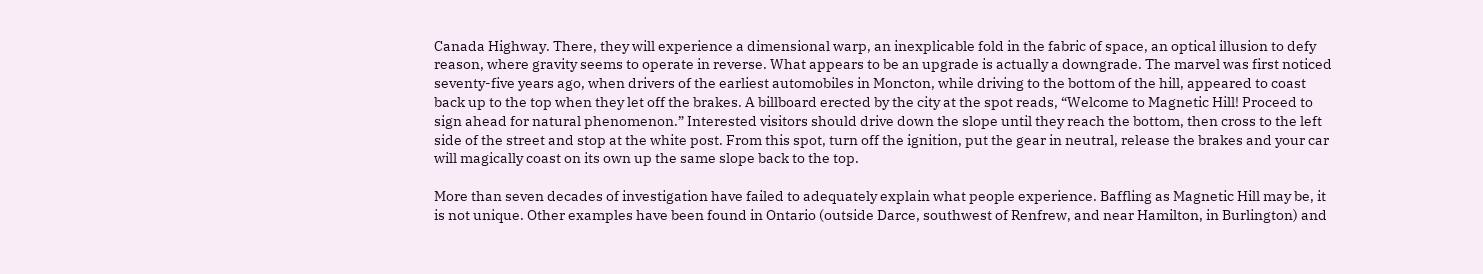Canada Highway. There, they will experience a dimensional warp, an inexplicable fold in the fabric of space, an optical illusion to defy reason, where gravity seems to operate in reverse. What appears to be an upgrade is actually a downgrade. The marvel was first noticed seventy-five years ago, when drivers of the earliest automobiles in Moncton, while driving to the bottom of the hill, appeared to coast back up to the top when they let off the brakes. A billboard erected by the city at the spot reads, “Welcome to Magnetic Hill! Proceed to sign ahead for natural phenomenon.” Interested visitors should drive down the slope until they reach the bottom, then cross to the left side of the street and stop at the white post. From this spot, turn off the ignition, put the gear in neutral, release the brakes and your car will magically coast on its own up the same slope back to the top.

More than seven decades of investigation have failed to adequately explain what people experience. Baffling as Magnetic Hill may be, it is not unique. Other examples have been found in Ontario (outside Darce, southwest of Renfrew, and near Hamilton, in Burlington) and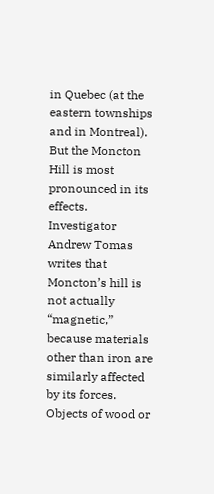in Quebec (at the eastern townships and in Montreal). But the Moncton Hill is most pronounced in its effects. Investigator Andrew Tomas writes that Moncton’s hill is not actually “magnetic,” because materials other than iron are similarly affected by its forces. Objects of wood or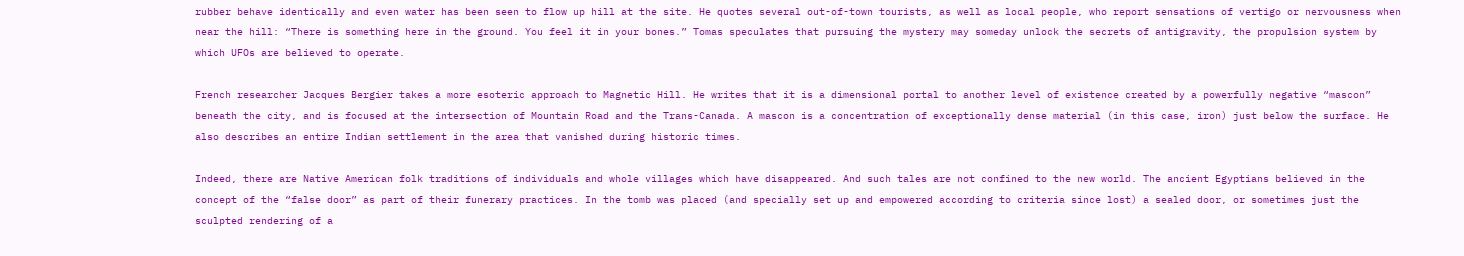rubber behave identically and even water has been seen to flow up hill at the site. He quotes several out-of-town tourists, as well as local people, who report sensations of vertigo or nervousness when near the hill: “There is something here in the ground. You feel it in your bones.” Tomas speculates that pursuing the mystery may someday unlock the secrets of antigravity, the propulsion system by which UFOs are believed to operate.

French researcher Jacques Bergier takes a more esoteric approach to Magnetic Hill. He writes that it is a dimensional portal to another level of existence created by a powerfully negative “mascon” beneath the city, and is focused at the intersection of Mountain Road and the Trans-Canada. A mascon is a concentration of exceptionally dense material (in this case, iron) just below the surface. He also describes an entire Indian settlement in the area that vanished during historic times.

Indeed, there are Native American folk traditions of individuals and whole villages which have disappeared. And such tales are not confined to the new world. The ancient Egyptians believed in the concept of the “false door” as part of their funerary practices. In the tomb was placed (and specially set up and empowered according to criteria since lost) a sealed door, or sometimes just the sculpted rendering of a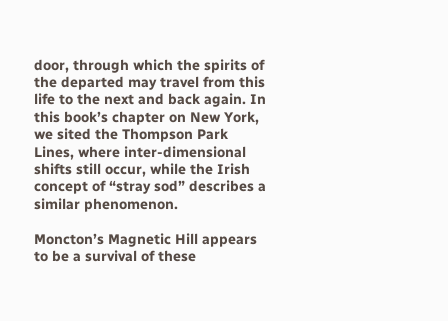door, through which the spirits of the departed may travel from this life to the next and back again. In this book’s chapter on New York, we sited the Thompson Park Lines, where inter-dimensional shifts still occur, while the Irish concept of “stray sod” describes a similar phenomenon.

Moncton’s Magnetic Hill appears to be a survival of these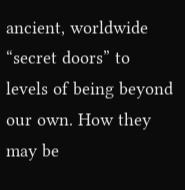ancient, worldwide “secret doors” to levels of being beyond our own. How they may be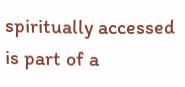spiritually accessed is part of a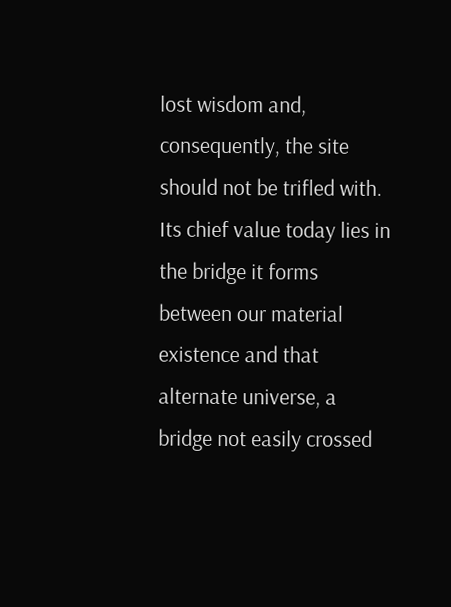lost wisdom and, consequently, the site should not be trifled with. Its chief value today lies in the bridge it forms between our material existence and that alternate universe, a bridge not easily crossed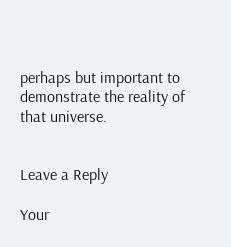perhaps but important to demonstrate the reality of that universe.


Leave a Reply

Your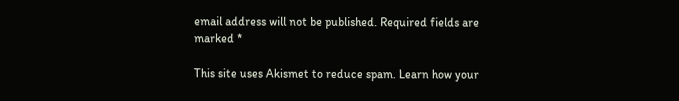email address will not be published. Required fields are marked *

This site uses Akismet to reduce spam. Learn how your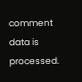comment data is processed.